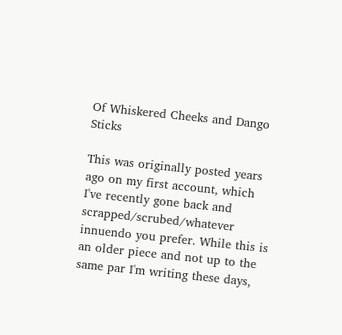Of Whiskered Cheeks and Dango Sticks

This was originally posted years ago on my first account, which I've recently gone back and scrapped/scrubed/whatever innuendo you prefer. While this is an older piece and not up to the same par I'm writing these days,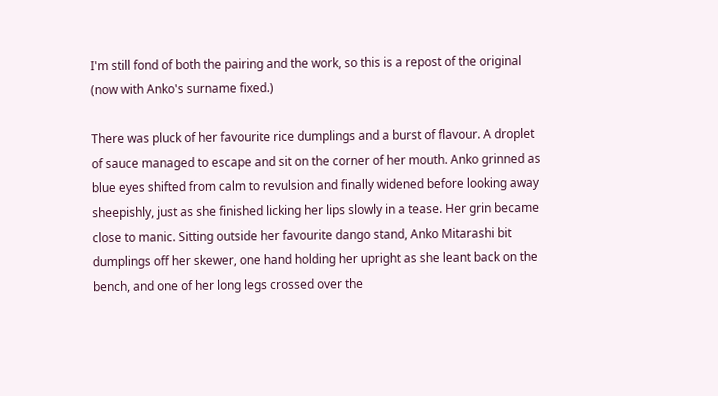I'm still fond of both the pairing and the work, so this is a repost of the original (now with Anko's surname fixed.)

There was pluck of her favourite rice dumplings and a burst of flavour. A droplet of sauce managed to escape and sit on the corner of her mouth. Anko grinned as blue eyes shifted from calm to revulsion and finally widened before looking away sheepishly, just as she finished licking her lips slowly in a tease. Her grin became close to manic. Sitting outside her favourite dango stand, Anko Mitarashi bit dumplings off her skewer, one hand holding her upright as she leant back on the bench, and one of her long legs crossed over the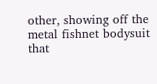other, showing off the metal fishnet bodysuit that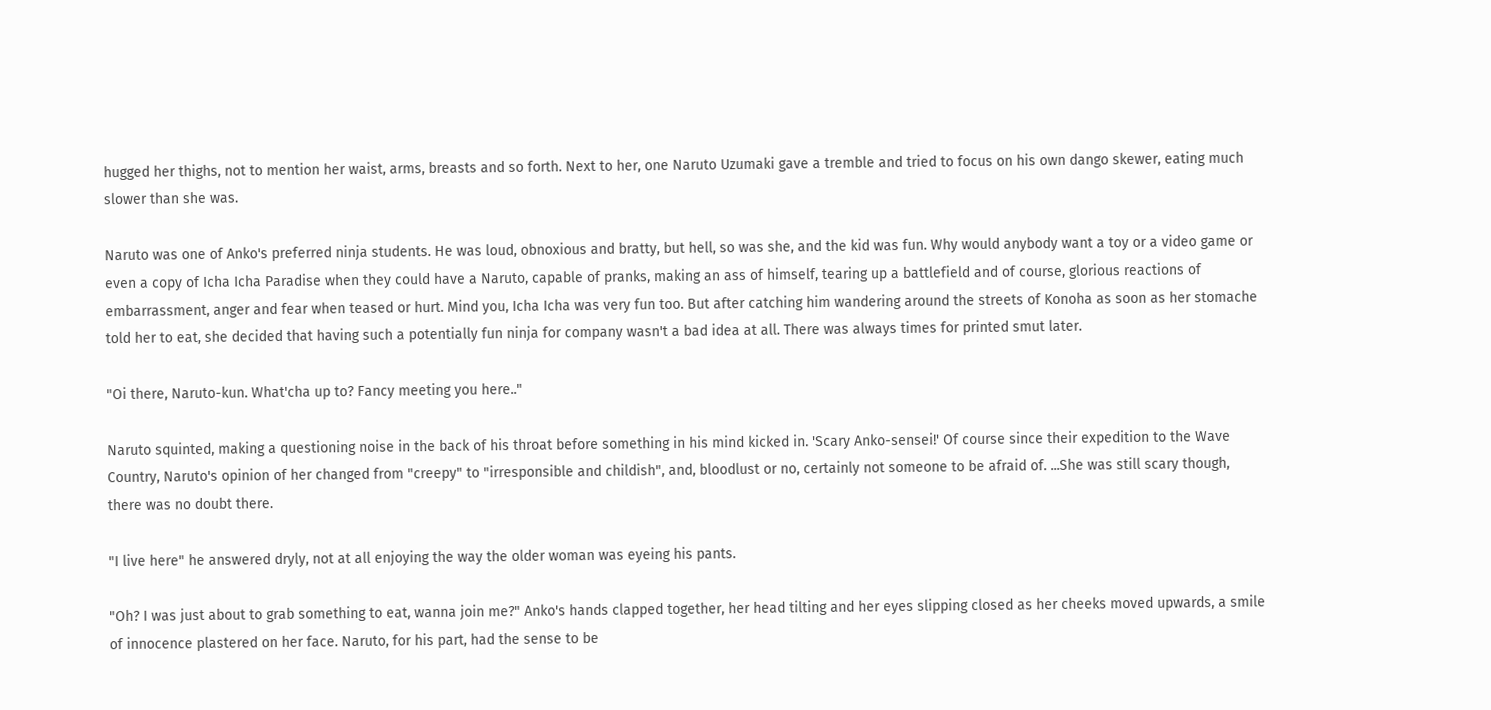hugged her thighs, not to mention her waist, arms, breasts and so forth. Next to her, one Naruto Uzumaki gave a tremble and tried to focus on his own dango skewer, eating much slower than she was.

Naruto was one of Anko's preferred ninja students. He was loud, obnoxious and bratty, but hell, so was she, and the kid was fun. Why would anybody want a toy or a video game or even a copy of Icha Icha Paradise when they could have a Naruto, capable of pranks, making an ass of himself, tearing up a battlefield and of course, glorious reactions of embarrassment, anger and fear when teased or hurt. Mind you, Icha Icha was very fun too. But after catching him wandering around the streets of Konoha as soon as her stomache told her to eat, she decided that having such a potentially fun ninja for company wasn't a bad idea at all. There was always times for printed smut later.

"Oi there, Naruto-kun. What'cha up to? Fancy meeting you here.."

Naruto squinted, making a questioning noise in the back of his throat before something in his mind kicked in. 'Scary Anko-sensei!' Of course since their expedition to the Wave Country, Naruto's opinion of her changed from "creepy" to "irresponsible and childish", and, bloodlust or no, certainly not someone to be afraid of. ...She was still scary though, there was no doubt there.

"I live here" he answered dryly, not at all enjoying the way the older woman was eyeing his pants.

"Oh? I was just about to grab something to eat, wanna join me?" Anko's hands clapped together, her head tilting and her eyes slipping closed as her cheeks moved upwards, a smile of innocence plastered on her face. Naruto, for his part, had the sense to be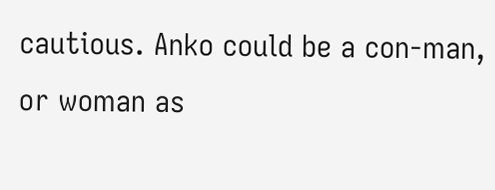cautious. Anko could be a con-man, or woman as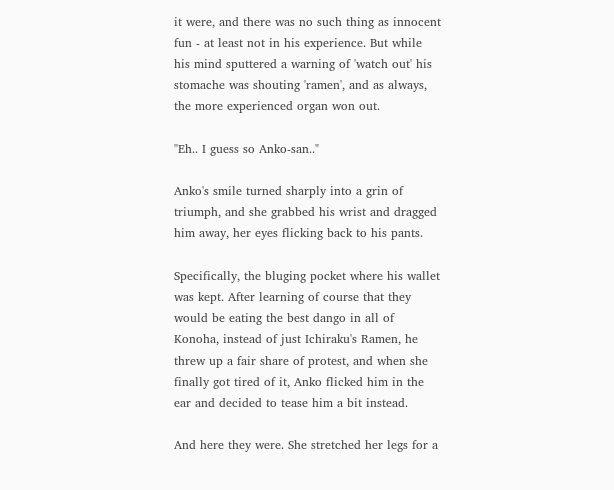it were, and there was no such thing as innocent fun - at least not in his experience. But while his mind sputtered a warning of 'watch out' his stomache was shouting 'ramen', and as always, the more experienced organ won out.

"Eh.. I guess so Anko-san.."

Anko's smile turned sharply into a grin of triumph, and she grabbed his wrist and dragged him away, her eyes flicking back to his pants.

Specifically, the bluging pocket where his wallet was kept. After learning of course that they would be eating the best dango in all of Konoha, instead of just Ichiraku's Ramen, he threw up a fair share of protest, and when she finally got tired of it, Anko flicked him in the ear and decided to tease him a bit instead.

And here they were. She stretched her legs for a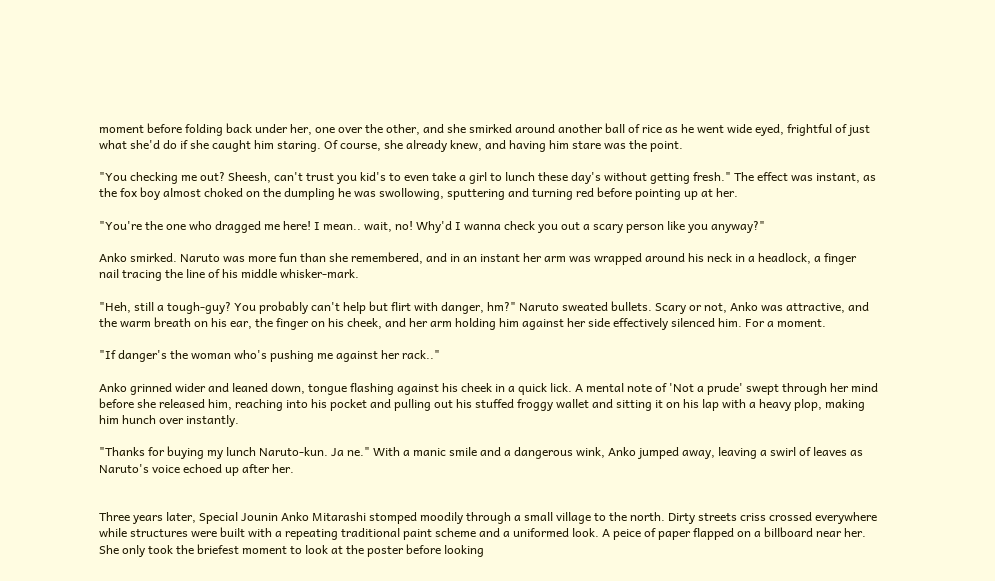moment before folding back under her, one over the other, and she smirked around another ball of rice as he went wide eyed, frightful of just what she'd do if she caught him staring. Of course, she already knew, and having him stare was the point.

"You checking me out? Sheesh, can't trust you kid's to even take a girl to lunch these day's without getting fresh." The effect was instant, as the fox boy almost choked on the dumpling he was swollowing, sputtering and turning red before pointing up at her.

"You're the one who dragged me here! I mean.. wait, no! Why'd I wanna check you out a scary person like you anyway?"

Anko smirked. Naruto was more fun than she remembered, and in an instant her arm was wrapped around his neck in a headlock, a finger nail tracing the line of his middle whisker-mark.

"Heh, still a tough-guy? You probably can't help but flirt with danger, hm?" Naruto sweated bullets. Scary or not, Anko was attractive, and the warm breath on his ear, the finger on his cheek, and her arm holding him against her side effectively silenced him. For a moment.

"If danger's the woman who's pushing me against her rack.."

Anko grinned wider and leaned down, tongue flashing against his cheek in a quick lick. A mental note of 'Not a prude' swept through her mind before she released him, reaching into his pocket and pulling out his stuffed froggy wallet and sitting it on his lap with a heavy plop, making him hunch over instantly.

"Thanks for buying my lunch Naruto-kun. Ja ne." With a manic smile and a dangerous wink, Anko jumped away, leaving a swirl of leaves as Naruto's voice echoed up after her.


Three years later, Special Jounin Anko Mitarashi stomped moodily through a small village to the north. Dirty streets criss crossed everywhere while structures were built with a repeating traditional paint scheme and a uniformed look. A peice of paper flapped on a billboard near her. She only took the briefest moment to look at the poster before looking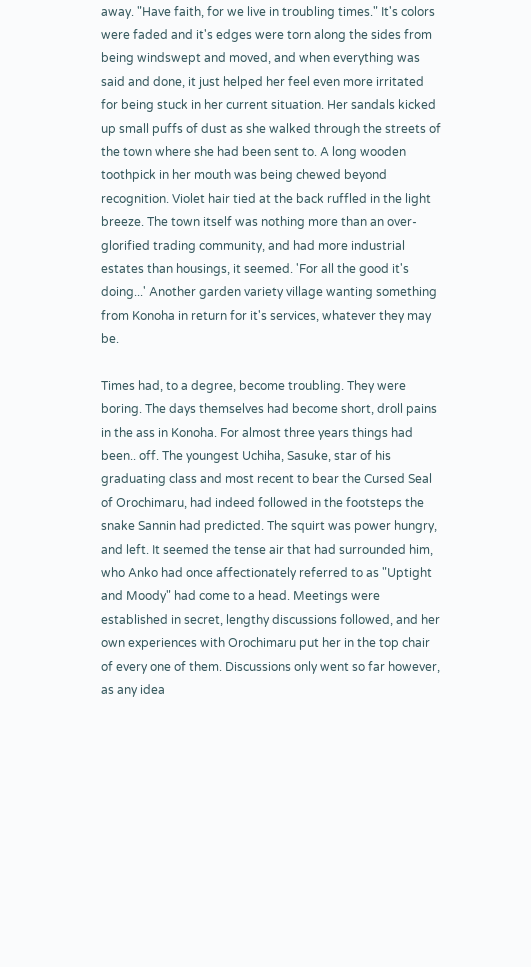away. "Have faith, for we live in troubling times." It's colors were faded and it's edges were torn along the sides from being windswept and moved, and when everything was said and done, it just helped her feel even more irritated for being stuck in her current situation. Her sandals kicked up small puffs of dust as she walked through the streets of the town where she had been sent to. A long wooden toothpick in her mouth was being chewed beyond recognition. Violet hair tied at the back ruffled in the light breeze. The town itself was nothing more than an over-glorified trading community, and had more industrial estates than housings, it seemed. 'For all the good it's doing...' Another garden variety village wanting something from Konoha in return for it's services, whatever they may be.

Times had, to a degree, become troubling. They were boring. The days themselves had become short, droll pains in the ass in Konoha. For almost three years things had been.. off. The youngest Uchiha, Sasuke, star of his graduating class and most recent to bear the Cursed Seal of Orochimaru, had indeed followed in the footsteps the snake Sannin had predicted. The squirt was power hungry, and left. It seemed the tense air that had surrounded him, who Anko had once affectionately referred to as "Uptight and Moody" had come to a head. Meetings were established in secret, lengthy discussions followed, and her own experiences with Orochimaru put her in the top chair of every one of them. Discussions only went so far however, as any idea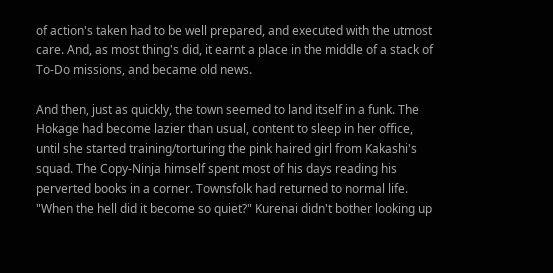of action's taken had to be well prepared, and executed with the utmost care. And, as most thing's did, it earnt a place in the middle of a stack of To-Do missions, and became old news.

And then, just as quickly, the town seemed to land itself in a funk. The Hokage had become lazier than usual, content to sleep in her office, until she started training/torturing the pink haired girl from Kakashi's squad. The Copy-Ninja himself spent most of his days reading his perverted books in a corner. Townsfolk had returned to normal life. "When the hell did it become so quiet?" Kurenai didn't bother looking up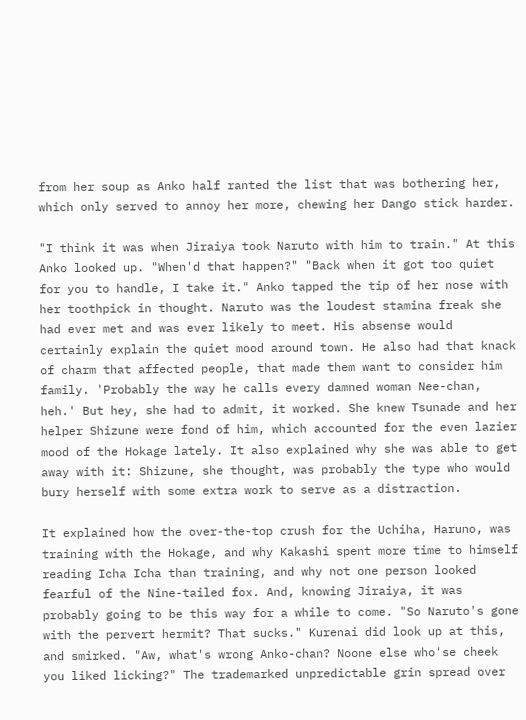from her soup as Anko half ranted the list that was bothering her, which only served to annoy her more, chewing her Dango stick harder.

"I think it was when Jiraiya took Naruto with him to train." At this Anko looked up. "When'd that happen?" "Back when it got too quiet for you to handle, I take it." Anko tapped the tip of her nose with her toothpick in thought. Naruto was the loudest stamina freak she had ever met and was ever likely to meet. His absense would certainly explain the quiet mood around town. He also had that knack of charm that affected people, that made them want to consider him family. 'Probably the way he calls every damned woman Nee-chan, heh.' But hey, she had to admit, it worked. She knew Tsunade and her helper Shizune were fond of him, which accounted for the even lazier mood of the Hokage lately. It also explained why she was able to get away with it: Shizune, she thought, was probably the type who would bury herself with some extra work to serve as a distraction.

It explained how the over-the-top crush for the Uchiha, Haruno, was training with the Hokage, and why Kakashi spent more time to himself reading Icha Icha than training, and why not one person looked fearful of the Nine-tailed fox. And, knowing Jiraiya, it was probably going to be this way for a while to come. "So Naruto's gone with the pervert hermit? That sucks." Kurenai did look up at this, and smirked. "Aw, what's wrong Anko-chan? Noone else who'se cheek you liked licking?" The trademarked unpredictable grin spread over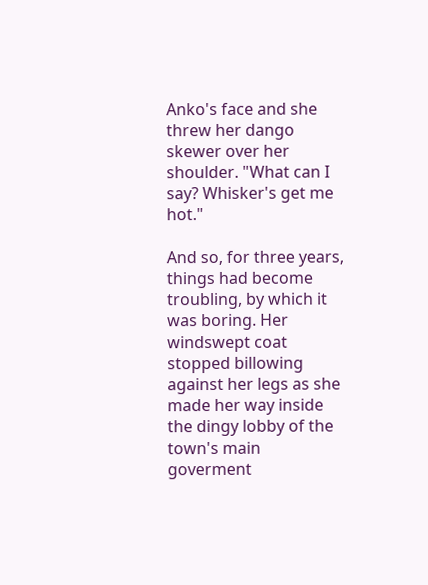Anko's face and she threw her dango skewer over her shoulder. "What can I say? Whisker's get me hot."

And so, for three years, things had become troubling, by which it was boring. Her windswept coat stopped billowing against her legs as she made her way inside the dingy lobby of the town's main goverment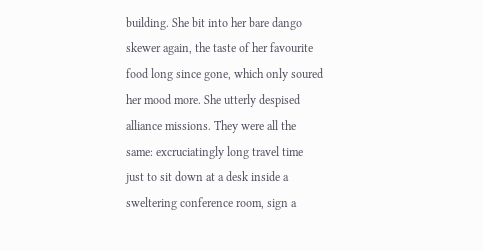building. She bit into her bare dango skewer again, the taste of her favourite food long since gone, which only soured her mood more. She utterly despised alliance missions. They were all the same: excruciatingly long travel time just to sit down at a desk inside a sweltering conference room, sign a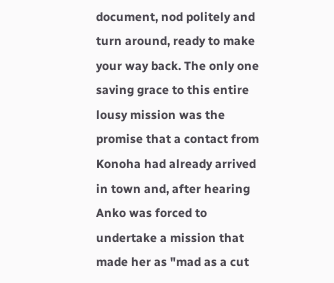document, nod politely and turn around, ready to make your way back. The only one saving grace to this entire lousy mission was the promise that a contact from Konoha had already arrived in town and, after hearing Anko was forced to undertake a mission that made her as "mad as a cut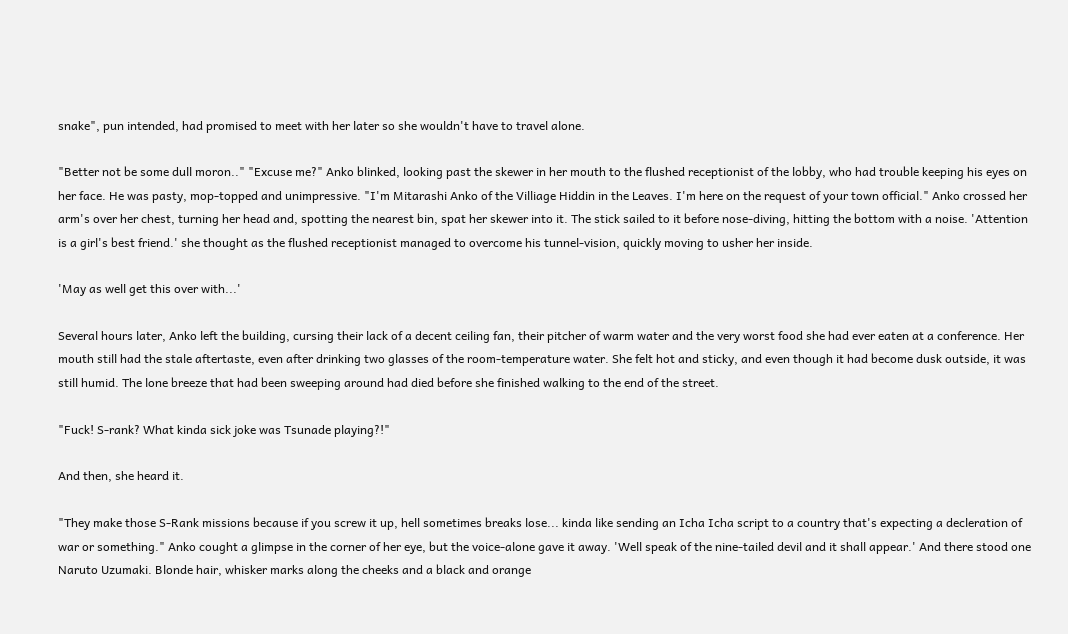snake", pun intended, had promised to meet with her later so she wouldn't have to travel alone.

"Better not be some dull moron.." "Excuse me?" Anko blinked, looking past the skewer in her mouth to the flushed receptionist of the lobby, who had trouble keeping his eyes on her face. He was pasty, mop-topped and unimpressive. "I'm Mitarashi Anko of the Villiage Hiddin in the Leaves. I'm here on the request of your town official." Anko crossed her arm's over her chest, turning her head and, spotting the nearest bin, spat her skewer into it. The stick sailed to it before nose-diving, hitting the bottom with a noise. 'Attention is a girl's best friend.' she thought as the flushed receptionist managed to overcome his tunnel-vision, quickly moving to usher her inside.

'May as well get this over with...'

Several hours later, Anko left the building, cursing their lack of a decent ceiling fan, their pitcher of warm water and the very worst food she had ever eaten at a conference. Her mouth still had the stale aftertaste, even after drinking two glasses of the room-temperature water. She felt hot and sticky, and even though it had become dusk outside, it was still humid. The lone breeze that had been sweeping around had died before she finished walking to the end of the street.

"Fuck! S-rank? What kinda sick joke was Tsunade playing?!"

And then, she heard it.

"They make those S-Rank missions because if you screw it up, hell sometimes breaks lose... kinda like sending an Icha Icha script to a country that's expecting a decleration of war or something." Anko cought a glimpse in the corner of her eye, but the voice-alone gave it away. 'Well speak of the nine-tailed devil and it shall appear.' And there stood one Naruto Uzumaki. Blonde hair, whisker marks along the cheeks and a black and orange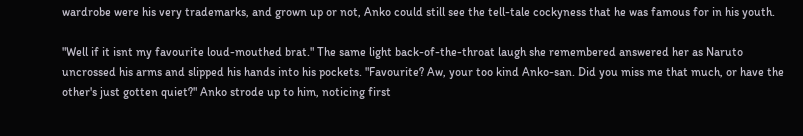wardrobe were his very trademarks, and grown up or not, Anko could still see the tell-tale cockyness that he was famous for in his youth.

"Well if it isnt my favourite loud-mouthed brat." The same light back-of-the-throat laugh she remembered answered her as Naruto uncrossed his arms and slipped his hands into his pockets. "Favourite? Aw, your too kind Anko-san. Did you miss me that much, or have the other's just gotten quiet?" Anko strode up to him, noticing first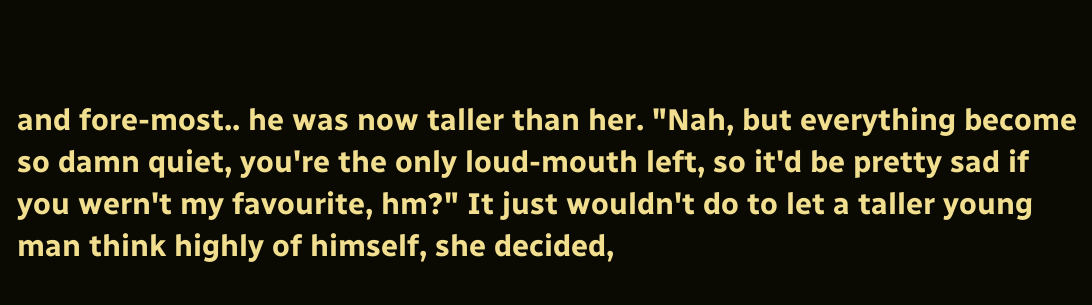and fore-most.. he was now taller than her. "Nah, but everything become so damn quiet, you're the only loud-mouth left, so it'd be pretty sad if you wern't my favourite, hm?" It just wouldn't do to let a taller young man think highly of himself, she decided,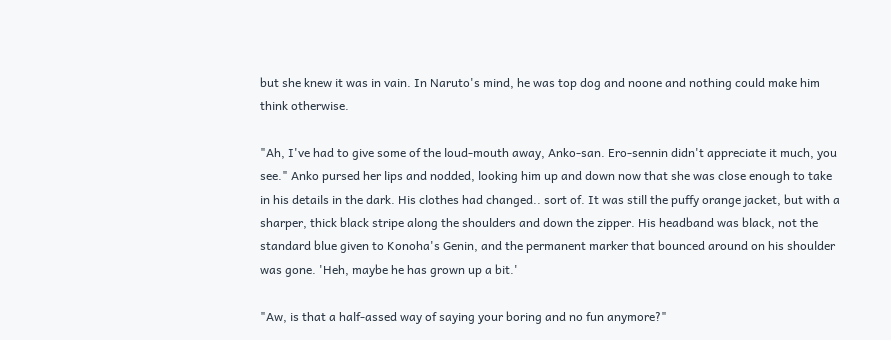but she knew it was in vain. In Naruto's mind, he was top dog and noone and nothing could make him think otherwise.

"Ah, I've had to give some of the loud-mouth away, Anko-san. Ero-sennin didn't appreciate it much, you see." Anko pursed her lips and nodded, looking him up and down now that she was close enough to take in his details in the dark. His clothes had changed.. sort of. It was still the puffy orange jacket, but with a sharper, thick black stripe along the shoulders and down the zipper. His headband was black, not the standard blue given to Konoha's Genin, and the permanent marker that bounced around on his shoulder was gone. 'Heh, maybe he has grown up a bit.'

"Aw, is that a half-assed way of saying your boring and no fun anymore?"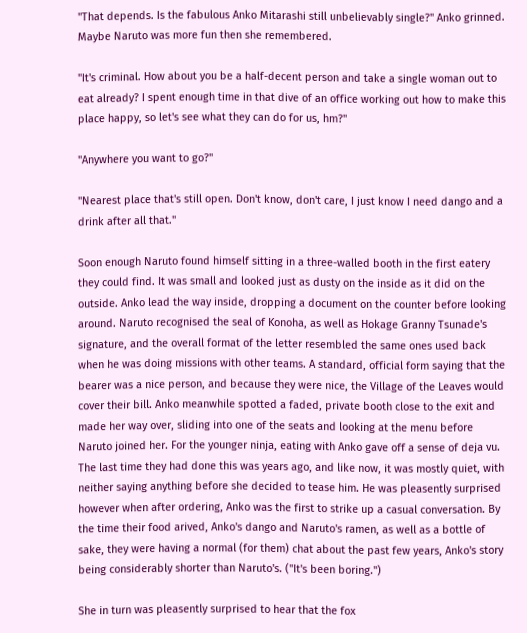"That depends. Is the fabulous Anko Mitarashi still unbelievably single?" Anko grinned. Maybe Naruto was more fun then she remembered.

"It's criminal. How about you be a half-decent person and take a single woman out to eat already? I spent enough time in that dive of an office working out how to make this place happy, so let's see what they can do for us, hm?"

"Anywhere you want to go?"

"Nearest place that's still open. Don't know, don't care, I just know I need dango and a drink after all that."

Soon enough Naruto found himself sitting in a three-walled booth in the first eatery they could find. It was small and looked just as dusty on the inside as it did on the outside. Anko lead the way inside, dropping a document on the counter before looking around. Naruto recognised the seal of Konoha, as well as Hokage Granny Tsunade's signature, and the overall format of the letter resembled the same ones used back when he was doing missions with other teams. A standard, official form saying that the bearer was a nice person, and because they were nice, the Village of the Leaves would cover their bill. Anko meanwhile spotted a faded, private booth close to the exit and made her way over, sliding into one of the seats and looking at the menu before Naruto joined her. For the younger ninja, eating with Anko gave off a sense of deja vu. The last time they had done this was years ago, and like now, it was mostly quiet, with neither saying anything before she decided to tease him. He was pleasently surprised however when after ordering, Anko was the first to strike up a casual conversation. By the time their food arived, Anko's dango and Naruto's ramen, as well as a bottle of sake, they were having a normal (for them) chat about the past few years, Anko's story being considerably shorter than Naruto's. ("It's been boring.")

She in turn was pleasently surprised to hear that the fox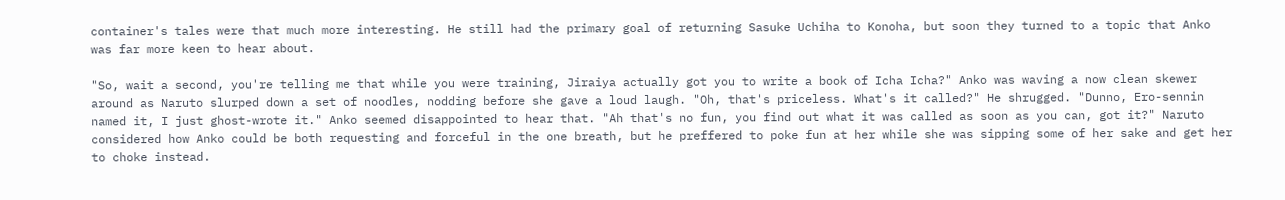container's tales were that much more interesting. He still had the primary goal of returning Sasuke Uchiha to Konoha, but soon they turned to a topic that Anko was far more keen to hear about.

"So, wait a second, you're telling me that while you were training, Jiraiya actually got you to write a book of Icha Icha?" Anko was waving a now clean skewer around as Naruto slurped down a set of noodles, nodding before she gave a loud laugh. "Oh, that's priceless. What's it called?" He shrugged. "Dunno, Ero-sennin named it, I just ghost-wrote it." Anko seemed disappointed to hear that. "Ah that's no fun, you find out what it was called as soon as you can, got it?" Naruto considered how Anko could be both requesting and forceful in the one breath, but he preffered to poke fun at her while she was sipping some of her sake and get her to choke instead.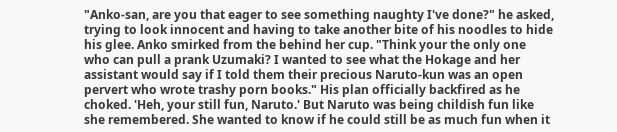"Anko-san, are you that eager to see something naughty I've done?" he asked, trying to look innocent and having to take another bite of his noodles to hide his glee. Anko smirked from the behind her cup. "Think your the only one who can pull a prank Uzumaki? I wanted to see what the Hokage and her assistant would say if I told them their precious Naruto-kun was an open pervert who wrote trashy porn books." His plan officially backfired as he choked. 'Heh, your still fun, Naruto.' But Naruto was being childish fun like she remembered. She wanted to know if he could still be as much fun when it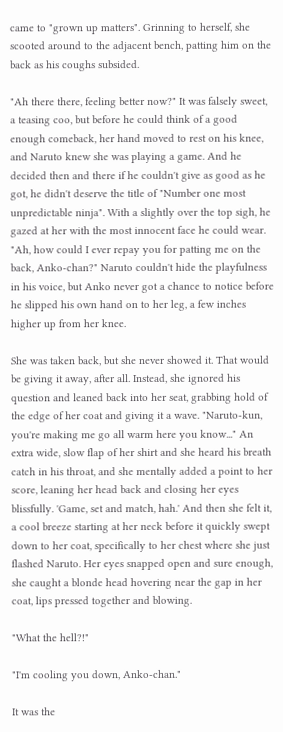came to "grown up matters". Grinning to herself, she scooted around to the adjacent bench, patting him on the back as his coughs subsided.

"Ah there there, feeling better now?" It was falsely sweet, a teasing coo, but before he could think of a good enough comeback, her hand moved to rest on his knee, and Naruto knew she was playing a game. And he decided then and there if he couldn't give as good as he got, he didn't deserve the title of "Number one most unpredictable ninja". With a slightly over the top sigh, he gazed at her with the most innocent face he could wear. "Ah, how could I ever repay you for patting me on the back, Anko-chan?" Naruto couldn't hide the playfulness in his voice, but Anko never got a chance to notice before he slipped his own hand on to her leg, a few inches higher up from her knee.

She was taken back, but she never showed it. That would be giving it away, after all. Instead, she ignored his question and leaned back into her seat, grabbing hold of the edge of her coat and giving it a wave. "Naruto-kun, you're making me go all warm here you know..." An extra wide, slow flap of her shirt and she heard his breath catch in his throat, and she mentally added a point to her score, leaning her head back and closing her eyes blissfully. 'Game, set and match, hah.' And then she felt it, a cool breeze starting at her neck before it quickly swept down to her coat, specifically to her chest where she just flashed Naruto. Her eyes snapped open and sure enough, she caught a blonde head hovering near the gap in her coat, lips pressed together and blowing.

"What the hell?!"

"I'm cooling you down, Anko-chan."

It was the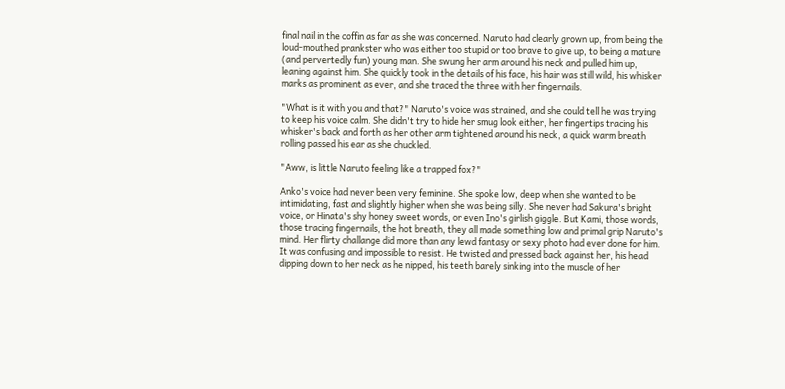final nail in the coffin as far as she was concerned. Naruto had clearly grown up, from being the loud-mouthed prankster who was either too stupid or too brave to give up, to being a mature (and pervertedly fun) young man. She swung her arm around his neck and pulled him up, leaning against him. She quickly took in the details of his face, his hair was still wild, his whisker marks as prominent as ever, and she traced the three with her fingernails.

"What is it with you and that?" Naruto's voice was strained, and she could tell he was trying to keep his voice calm. She didn't try to hide her smug look either, her fingertips tracing his whisker's back and forth as her other arm tightened around his neck, a quick warm breath rolling passed his ear as she chuckled.

"Aww, is little Naruto feeling like a trapped fox?"

Anko's voice had never been very feminine. She spoke low, deep when she wanted to be intimidating, fast and slightly higher when she was being silly. She never had Sakura's bright voice, or Hinata's shy honey sweet words, or even Ino's girlish giggle. But Kami, those words, those tracing fingernails, the hot breath, they all made something low and primal grip Naruto's mind. Her flirty challange did more than any lewd fantasy or sexy photo had ever done for him. It was confusing and impossible to resist. He twisted and pressed back against her, his head dipping down to her neck as he nipped, his teeth barely sinking into the muscle of her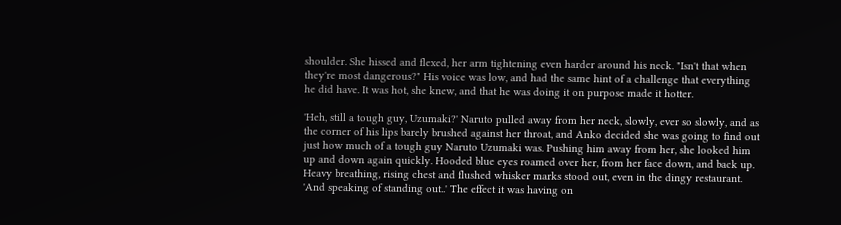shoulder. She hissed and flexed, her arm tightening even harder around his neck. "Isn't that when they're most dangerous?" His voice was low, and had the same hint of a challenge that everything he did have. It was hot, she knew, and that he was doing it on purpose made it hotter.

'Heh, still a tough guy, Uzumaki?' Naruto pulled away from her neck, slowly, ever so slowly, and as the corner of his lips barely brushed against her throat, and Anko decided she was going to find out just how much of a tough guy Naruto Uzumaki was. Pushing him away from her, she looked him up and down again quickly. Hooded blue eyes roamed over her, from her face down, and back up. Heavy breathing, rising chest and flushed whisker marks stood out, even in the dingy restaurant. 'And speaking of standing out..' The effect it was having on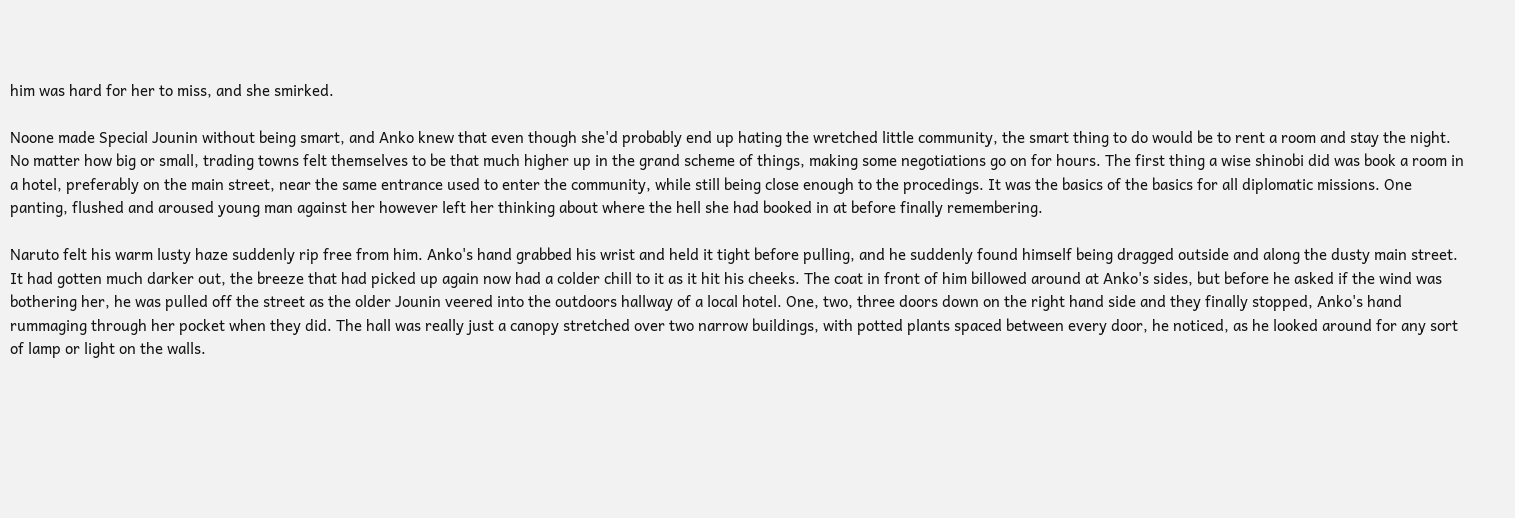him was hard for her to miss, and she smirked.

Noone made Special Jounin without being smart, and Anko knew that even though she'd probably end up hating the wretched little community, the smart thing to do would be to rent a room and stay the night. No matter how big or small, trading towns felt themselves to be that much higher up in the grand scheme of things, making some negotiations go on for hours. The first thing a wise shinobi did was book a room in a hotel, preferably on the main street, near the same entrance used to enter the community, while still being close enough to the procedings. It was the basics of the basics for all diplomatic missions. One panting, flushed and aroused young man against her however left her thinking about where the hell she had booked in at before finally remembering.

Naruto felt his warm lusty haze suddenly rip free from him. Anko's hand grabbed his wrist and held it tight before pulling, and he suddenly found himself being dragged outside and along the dusty main street. It had gotten much darker out, the breeze that had picked up again now had a colder chill to it as it hit his cheeks. The coat in front of him billowed around at Anko's sides, but before he asked if the wind was bothering her, he was pulled off the street as the older Jounin veered into the outdoors hallway of a local hotel. One, two, three doors down on the right hand side and they finally stopped, Anko's hand rummaging through her pocket when they did. The hall was really just a canopy stretched over two narrow buildings, with potted plants spaced between every door, he noticed, as he looked around for any sort of lamp or light on the walls.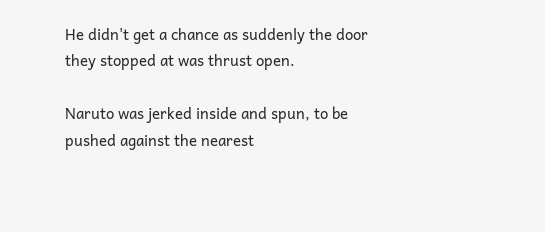He didn't get a chance as suddenly the door they stopped at was thrust open.

Naruto was jerked inside and spun, to be pushed against the nearest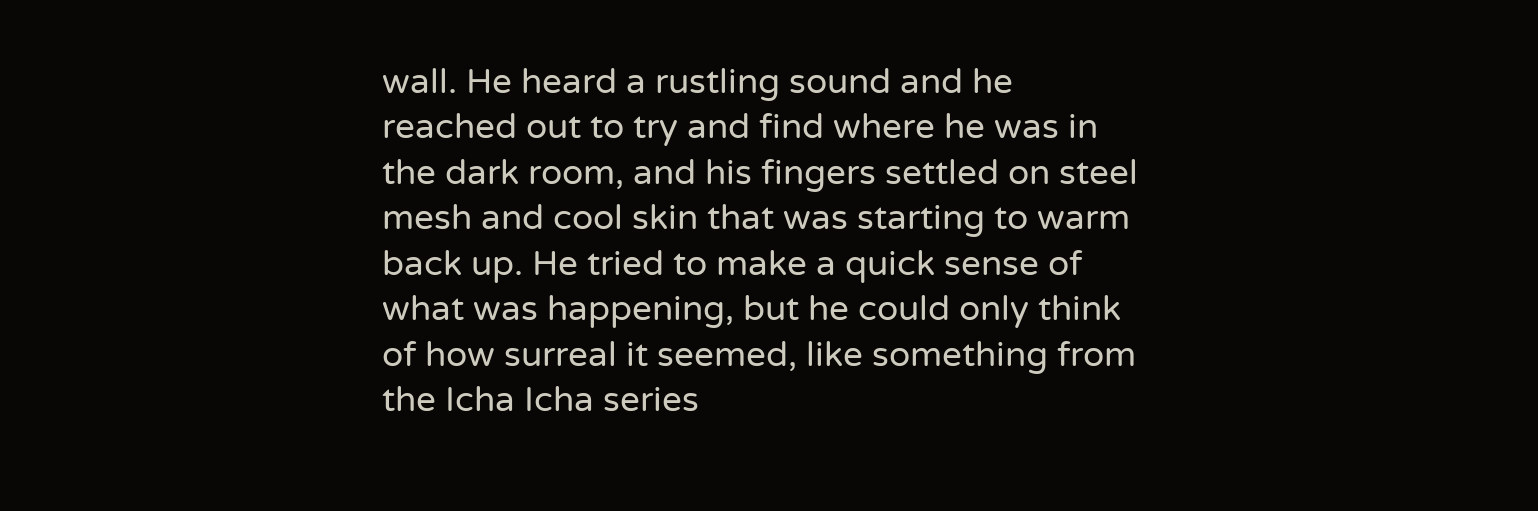wall. He heard a rustling sound and he reached out to try and find where he was in the dark room, and his fingers settled on steel mesh and cool skin that was starting to warm back up. He tried to make a quick sense of what was happening, but he could only think of how surreal it seemed, like something from the Icha Icha series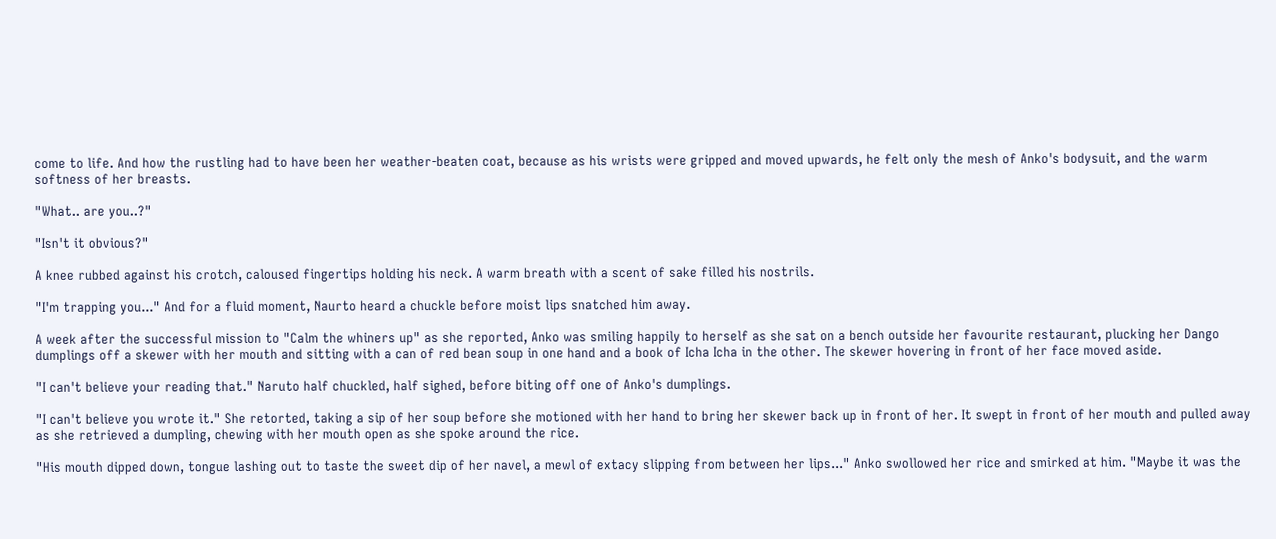come to life. And how the rustling had to have been her weather-beaten coat, because as his wrists were gripped and moved upwards, he felt only the mesh of Anko's bodysuit, and the warm softness of her breasts.

"What.. are you..?"

"Isn't it obvious?"

A knee rubbed against his crotch, caloused fingertips holding his neck. A warm breath with a scent of sake filled his nostrils.

"I'm trapping you..." And for a fluid moment, Naurto heard a chuckle before moist lips snatched him away.

A week after the successful mission to "Calm the whiners up" as she reported, Anko was smiling happily to herself as she sat on a bench outside her favourite restaurant, plucking her Dango dumplings off a skewer with her mouth and sitting with a can of red bean soup in one hand and a book of Icha Icha in the other. The skewer hovering in front of her face moved aside.

"I can't believe your reading that." Naruto half chuckled, half sighed, before biting off one of Anko's dumplings.

"I can't believe you wrote it." She retorted, taking a sip of her soup before she motioned with her hand to bring her skewer back up in front of her. It swept in front of her mouth and pulled away as she retrieved a dumpling, chewing with her mouth open as she spoke around the rice.

"His mouth dipped down, tongue lashing out to taste the sweet dip of her navel, a mewl of extacy slipping from between her lips..." Anko swollowed her rice and smirked at him. "Maybe it was the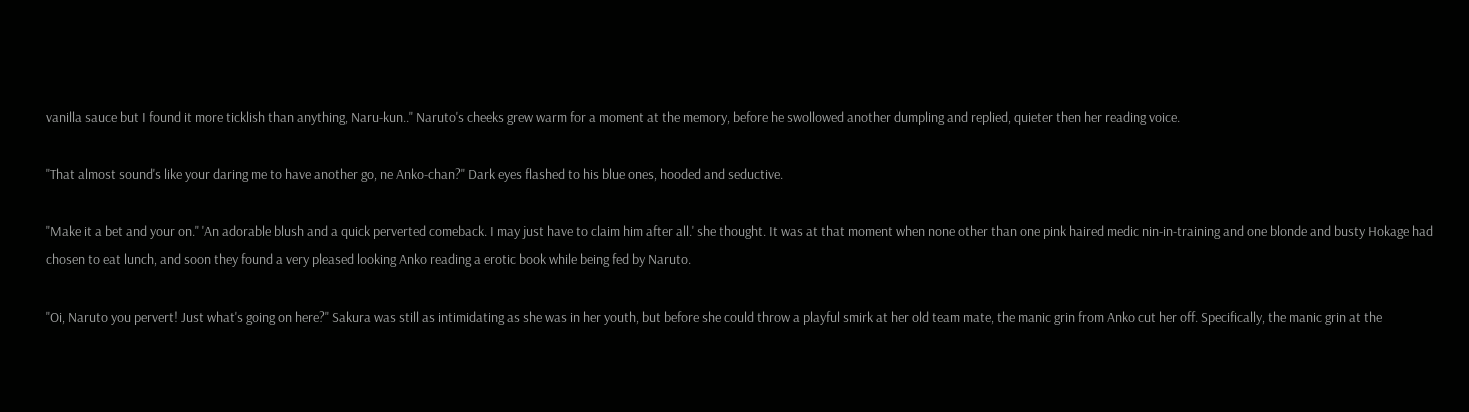vanilla sauce but I found it more ticklish than anything, Naru-kun.." Naruto's cheeks grew warm for a moment at the memory, before he swollowed another dumpling and replied, quieter then her reading voice.

"That almost sound's like your daring me to have another go, ne Anko-chan?" Dark eyes flashed to his blue ones, hooded and seductive.

"Make it a bet and your on." 'An adorable blush and a quick perverted comeback. I may just have to claim him after all.' she thought. It was at that moment when none other than one pink haired medic nin-in-training and one blonde and busty Hokage had chosen to eat lunch, and soon they found a very pleased looking Anko reading a erotic book while being fed by Naruto.

"Oi, Naruto you pervert! Just what's going on here?" Sakura was still as intimidating as she was in her youth, but before she could throw a playful smirk at her old team mate, the manic grin from Anko cut her off. Specifically, the manic grin at the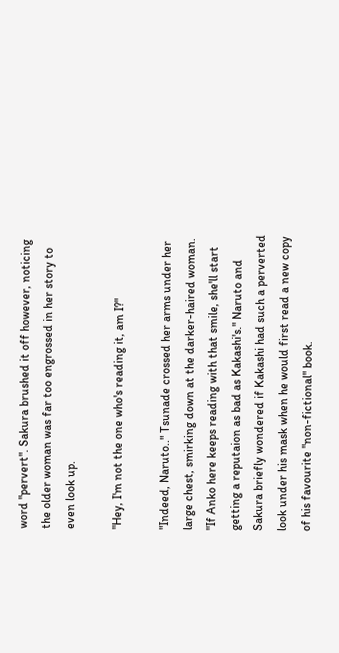word "pervert". Sakura brushed it off however, noticing the older woman was far too engrossed in her story to even look up.

"Hey, I'm not the one who's reading it, am I?"

"Indeed, Naruto.." Tsunade crossed her arms under her large chest, smirking down at the darker-haired woman. "If Anko here keeps reading with that smile, she'll start getting a reputaion as bad as Kakashi's." Naruto and Sakura briefly wondered if Kakashi had such a perverted look under his mask when he would first read a new copy of his favourite "non-fictional" book.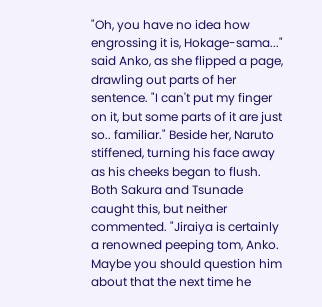"Oh, you have no idea how engrossing it is, Hokage-sama..." said Anko, as she flipped a page, drawling out parts of her sentence. "I can't put my finger on it, but some parts of it are just so.. familiar." Beside her, Naruto stiffened, turning his face away as his cheeks began to flush. Both Sakura and Tsunade caught this, but neither commented. "Jiraiya is certainly a renowned peeping tom, Anko. Maybe you should question him about that the next time he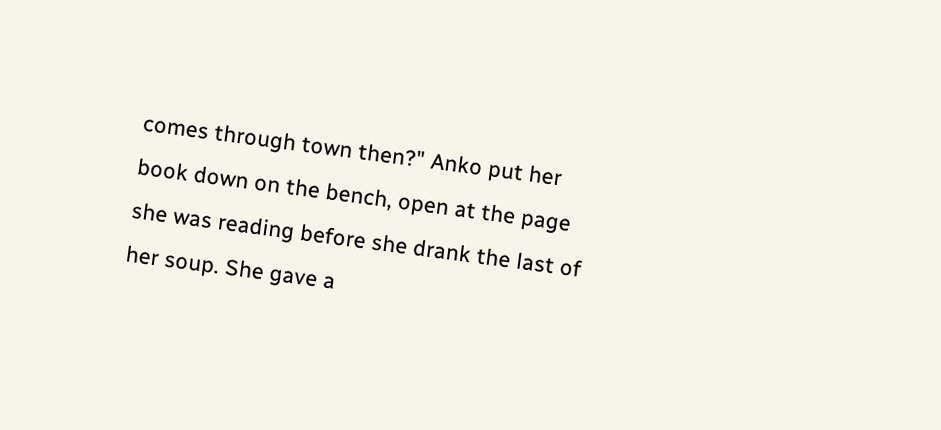comes through town then?" Anko put her book down on the bench, open at the page she was reading before she drank the last of her soup. She gave a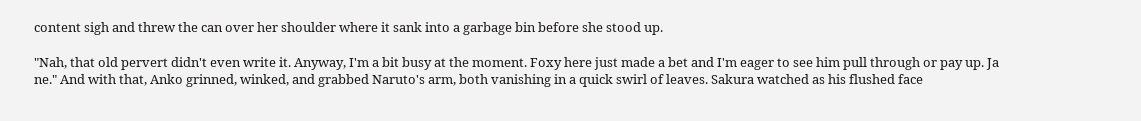content sigh and threw the can over her shoulder where it sank into a garbage bin before she stood up.

"Nah, that old pervert didn't even write it. Anyway, I'm a bit busy at the moment. Foxy here just made a bet and I'm eager to see him pull through or pay up. Ja ne." And with that, Anko grinned, winked, and grabbed Naruto's arm, both vanishing in a quick swirl of leaves. Sakura watched as his flushed face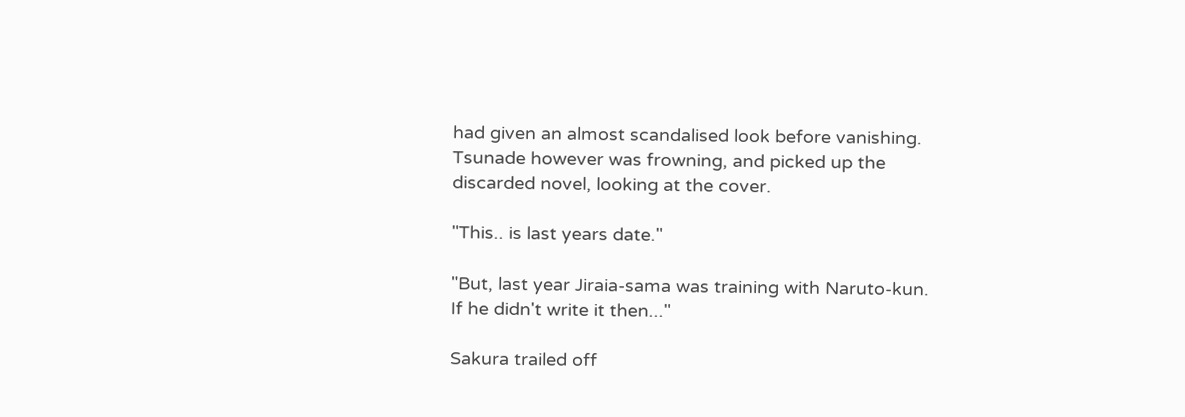had given an almost scandalised look before vanishing. Tsunade however was frowning, and picked up the discarded novel, looking at the cover.

"This.. is last years date."

"But, last year Jiraia-sama was training with Naruto-kun. If he didn't write it then..."

Sakura trailed off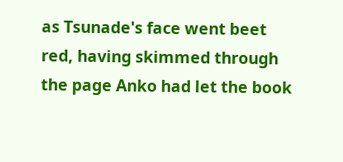as Tsunade's face went beet red, having skimmed through the page Anko had let the book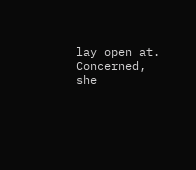lay open at. Concerned, she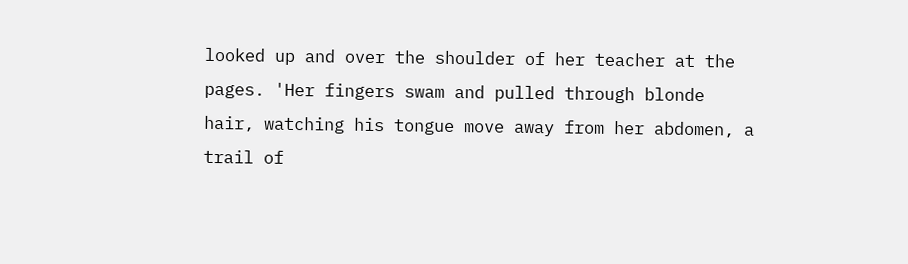looked up and over the shoulder of her teacher at the pages. 'Her fingers swam and pulled through blonde hair, watching his tongue move away from her abdomen, a trail of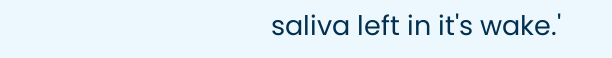saliva left in it's wake.'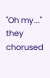"Oh my..." they chorused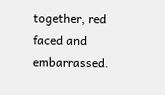together, red faced and embarrassed.